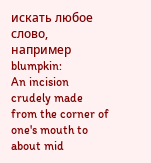искать любое слово, например blumpkin:
An incision crudely made from the corner of one's mouth to about mid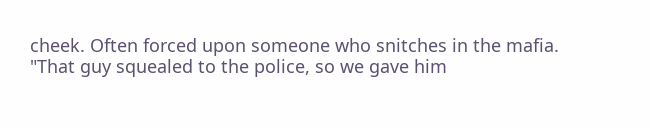cheek. Often forced upon someone who snitches in the mafia.
"That guy squealed to the police, so we gave him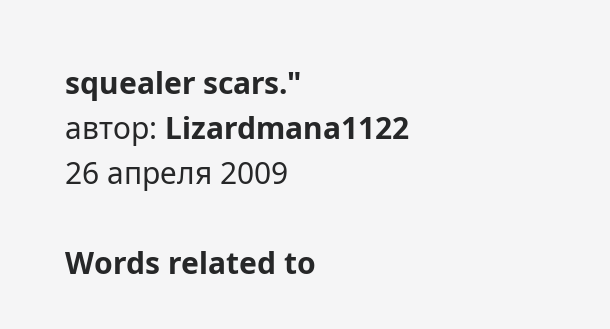squealer scars."
автор: Lizardmana1122 26 апреля 2009

Words related to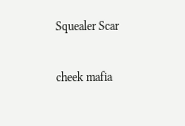Squealer Scar

cheek mafia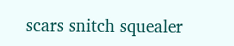scars snitch squealer